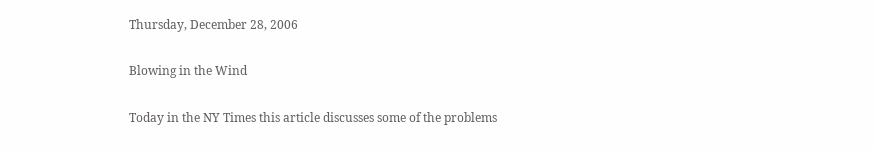Thursday, December 28, 2006

Blowing in the Wind

Today in the NY Times this article discusses some of the problems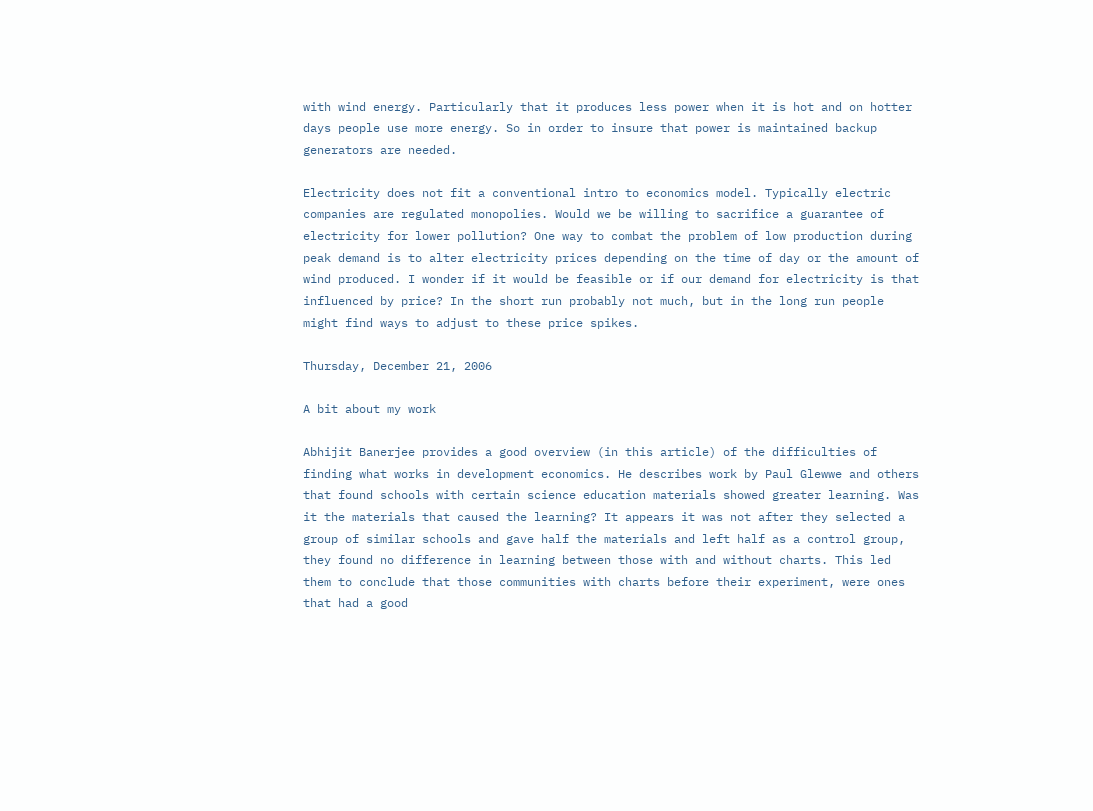with wind energy. Particularly that it produces less power when it is hot and on hotter days people use more energy. So in order to insure that power is maintained backup generators are needed.

Electricity does not fit a conventional intro to economics model. Typically electric companies are regulated monopolies. Would we be willing to sacrifice a guarantee of electricity for lower pollution? One way to combat the problem of low production during peak demand is to alter electricity prices depending on the time of day or the amount of wind produced. I wonder if it would be feasible or if our demand for electricity is that influenced by price? In the short run probably not much, but in the long run people might find ways to adjust to these price spikes.

Thursday, December 21, 2006

A bit about my work

Abhijit Banerjee provides a good overview (in this article) of the difficulties of finding what works in development economics. He describes work by Paul Glewwe and others that found schools with certain science education materials showed greater learning. Was it the materials that caused the learning? It appears it was not after they selected a group of similar schools and gave half the materials and left half as a control group, they found no difference in learning between those with and without charts. This led them to conclude that those communities with charts before their experiment, were ones that had a good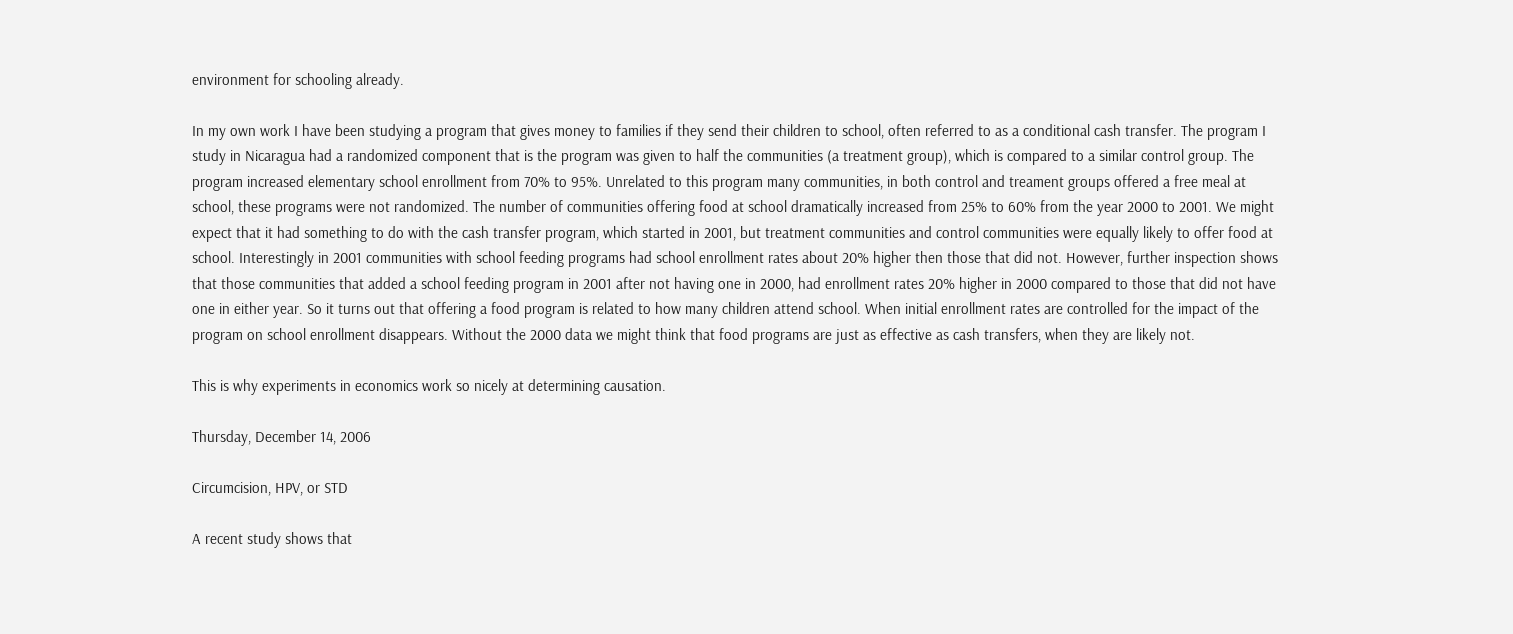environment for schooling already.

In my own work I have been studying a program that gives money to families if they send their children to school, often referred to as a conditional cash transfer. The program I study in Nicaragua had a randomized component that is the program was given to half the communities (a treatment group), which is compared to a similar control group. The program increased elementary school enrollment from 70% to 95%. Unrelated to this program many communities, in both control and treament groups offered a free meal at school, these programs were not randomized. The number of communities offering food at school dramatically increased from 25% to 60% from the year 2000 to 2001. We might expect that it had something to do with the cash transfer program, which started in 2001, but treatment communities and control communities were equally likely to offer food at school. Interestingly in 2001 communities with school feeding programs had school enrollment rates about 20% higher then those that did not. However, further inspection shows that those communities that added a school feeding program in 2001 after not having one in 2000, had enrollment rates 20% higher in 2000 compared to those that did not have one in either year. So it turns out that offering a food program is related to how many children attend school. When initial enrollment rates are controlled for the impact of the program on school enrollment disappears. Without the 2000 data we might think that food programs are just as effective as cash transfers, when they are likely not.

This is why experiments in economics work so nicely at determining causation.

Thursday, December 14, 2006

Circumcision, HPV, or STD

A recent study shows that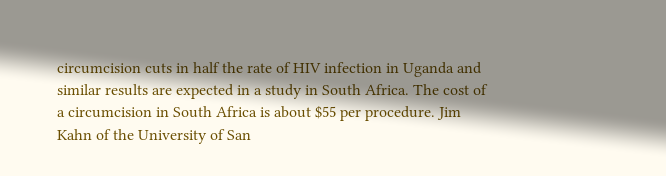circumcision cuts in half the rate of HIV infection in Uganda and similar results are expected in a study in South Africa. The cost of a circumcision in South Africa is about $55 per procedure. Jim Kahn of the University of San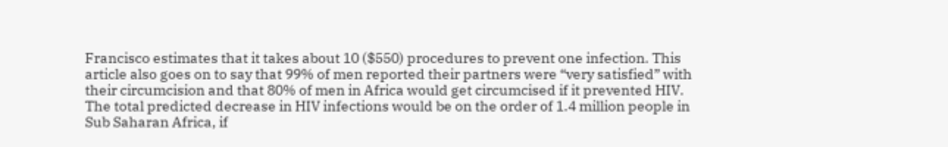Francisco estimates that it takes about 10 ($550) procedures to prevent one infection. This article also goes on to say that 99% of men reported their partners were “very satisfied” with their circumcision and that 80% of men in Africa would get circumcised if it prevented HIV. The total predicted decrease in HIV infections would be on the order of 1.4 million people in Sub Saharan Africa, if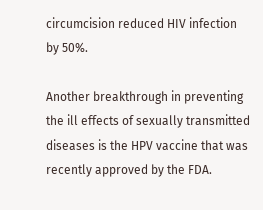circumcision reduced HIV infection by 50%.

Another breakthrough in preventing the ill effects of sexually transmitted diseases is the HPV vaccine that was recently approved by the FDA.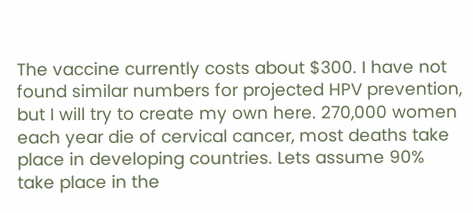The vaccine currently costs about $300. I have not found similar numbers for projected HPV prevention, but I will try to create my own here. 270,000 women each year die of cervical cancer, most deaths take place in developing countries. Lets assume 90% take place in the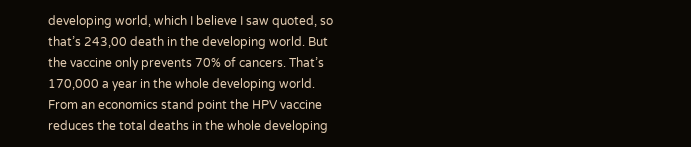developing world, which I believe I saw quoted, so that’s 243,00 death in the developing world. But the vaccine only prevents 70% of cancers. That’s 170,000 a year in the whole developing world. From an economics stand point the HPV vaccine reduces the total deaths in the whole developing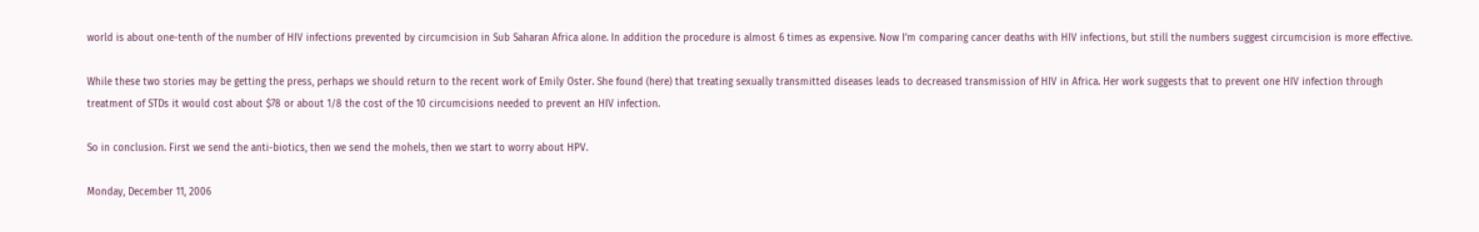world is about one-tenth of the number of HIV infections prevented by circumcision in Sub Saharan Africa alone. In addition the procedure is almost 6 times as expensive. Now I’m comparing cancer deaths with HIV infections, but still the numbers suggest circumcision is more effective.

While these two stories may be getting the press, perhaps we should return to the recent work of Emily Oster. She found (here) that treating sexually transmitted diseases leads to decreased transmission of HIV in Africa. Her work suggests that to prevent one HIV infection through treatment of STDs it would cost about $78 or about 1/8 the cost of the 10 circumcisions needed to prevent an HIV infection.

So in conclusion. First we send the anti-biotics, then we send the mohels, then we start to worry about HPV.

Monday, December 11, 2006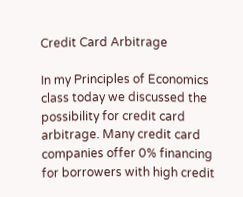Credit Card Arbitrage

In my Principles of Economics class today we discussed the possibility for credit card arbitrage. Many credit card companies offer 0% financing for borrowers with high credit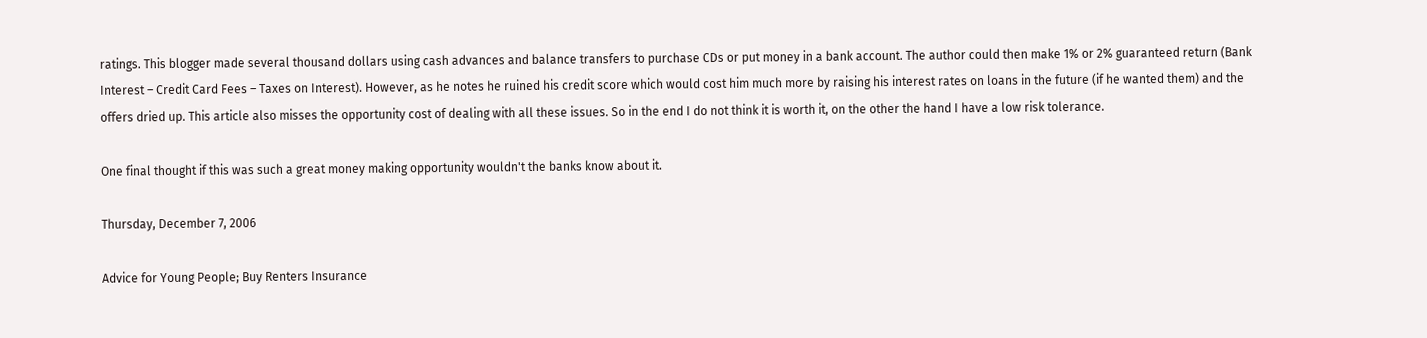ratings. This blogger made several thousand dollars using cash advances and balance transfers to purchase CDs or put money in a bank account. The author could then make 1% or 2% guaranteed return (Bank Interest – Credit Card Fees – Taxes on Interest). However, as he notes he ruined his credit score which would cost him much more by raising his interest rates on loans in the future (if he wanted them) and the offers dried up. This article also misses the opportunity cost of dealing with all these issues. So in the end I do not think it is worth it, on the other the hand I have a low risk tolerance.

One final thought if this was such a great money making opportunity wouldn't the banks know about it.

Thursday, December 7, 2006

Advice for Young People; Buy Renters Insurance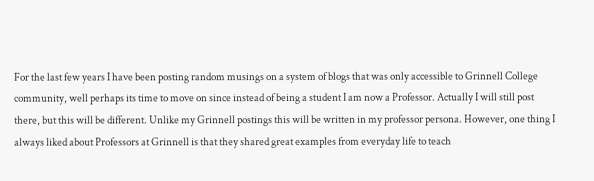For the last few years I have been posting random musings on a system of blogs that was only accessible to Grinnell College community, well perhaps its time to move on since instead of being a student I am now a Professor. Actually I will still post there, but this will be different. Unlike my Grinnell postings this will be written in my professor persona. However, one thing I always liked about Professors at Grinnell is that they shared great examples from everyday life to teach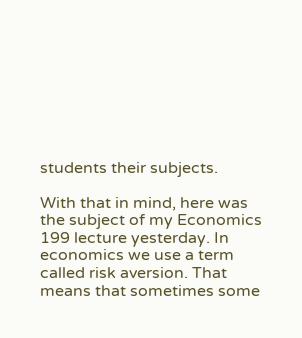students their subjects.

With that in mind, here was the subject of my Economics 199 lecture yesterday. In economics we use a term called risk aversion. That means that sometimes some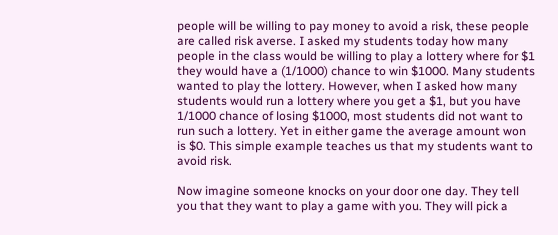people will be willing to pay money to avoid a risk, these people are called risk averse. I asked my students today how many people in the class would be willing to play a lottery where for $1 they would have a (1/1000) chance to win $1000. Many students wanted to play the lottery. However, when I asked how many students would run a lottery where you get a $1, but you have 1/1000 chance of losing $1000, most students did not want to run such a lottery. Yet in either game the average amount won is $0. This simple example teaches us that my students want to avoid risk.

Now imagine someone knocks on your door one day. They tell you that they want to play a game with you. They will pick a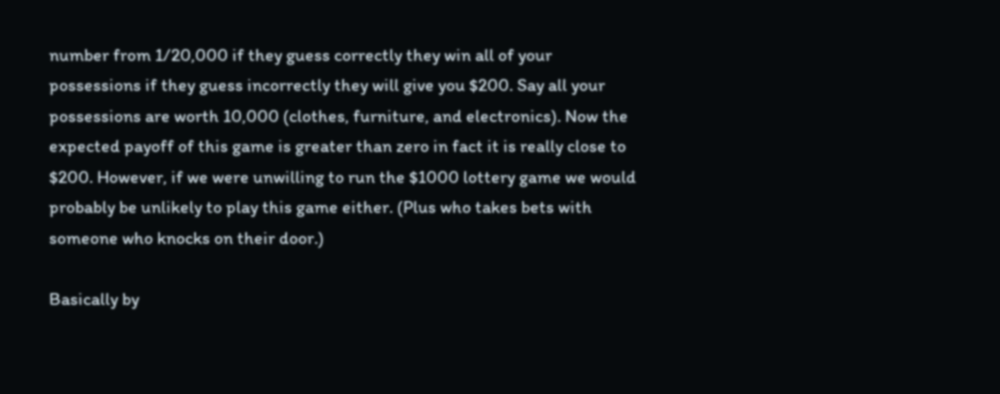number from 1/20,000 if they guess correctly they win all of your possessions if they guess incorrectly they will give you $200. Say all your possessions are worth 10,000 (clothes, furniture, and electronics). Now the expected payoff of this game is greater than zero in fact it is really close to $200. However, if we were unwilling to run the $1000 lottery game we would probably be unlikely to play this game either. (Plus who takes bets with someone who knocks on their door.)

Basically by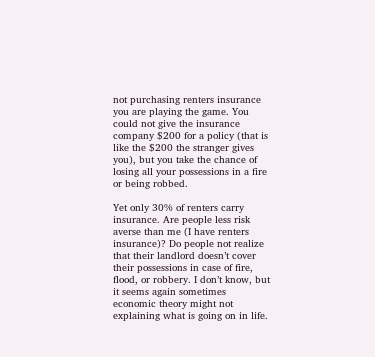not purchasing renters insurance you are playing the game. You could not give the insurance company $200 for a policy (that is like the $200 the stranger gives you), but you take the chance of losing all your possessions in a fire or being robbed.

Yet only 30% of renters carry insurance. Are people less risk averse than me (I have renters insurance)? Do people not realize that their landlord doesn’t cover their possessions in case of fire, flood, or robbery. I don’t know, but it seems again sometimes economic theory might not explaining what is going on in life.